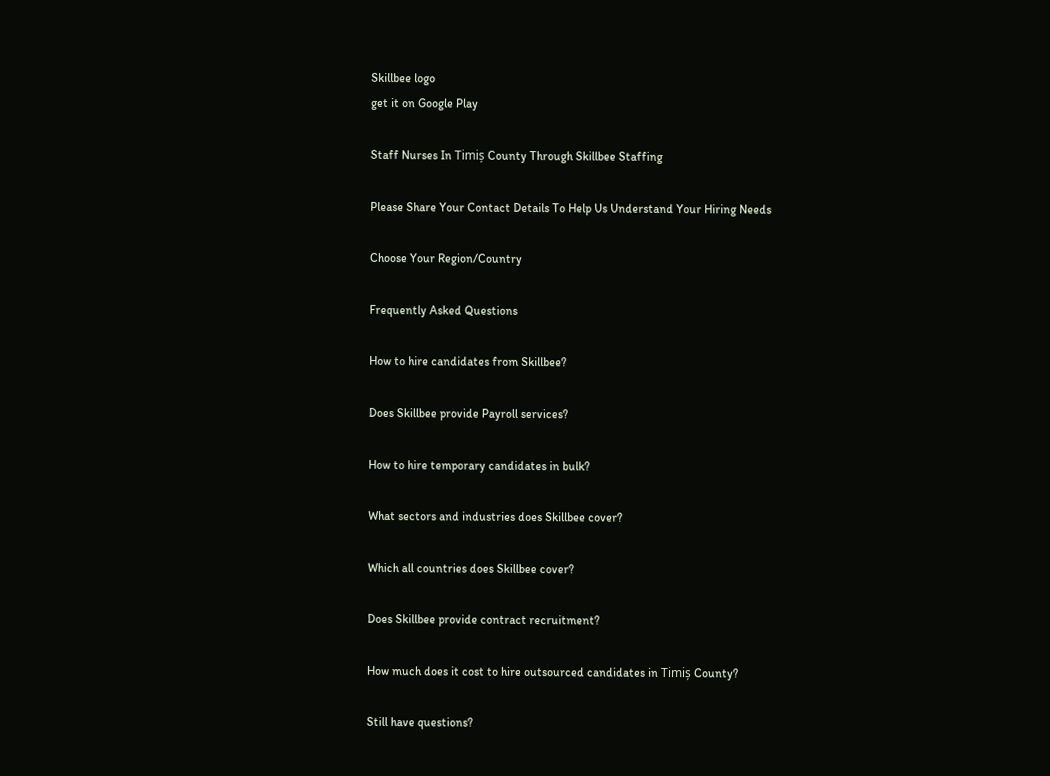Skillbee logo
get it on Google Play

Staff Nurses In Timiș County Through Skillbee Staffing

Please Share Your Contact Details To Help Us Understand Your Hiring Needs

Choose Your Region/Country

Frequently Asked Questions

How to hire candidates from Skillbee?

Does Skillbee provide Payroll services?

How to hire temporary candidates in bulk?

What sectors and industries does Skillbee cover?

Which all countries does Skillbee cover?

Does Skillbee provide contract recruitment?

How much does it cost to hire outsourced candidates in Timiș County?

Still have questions?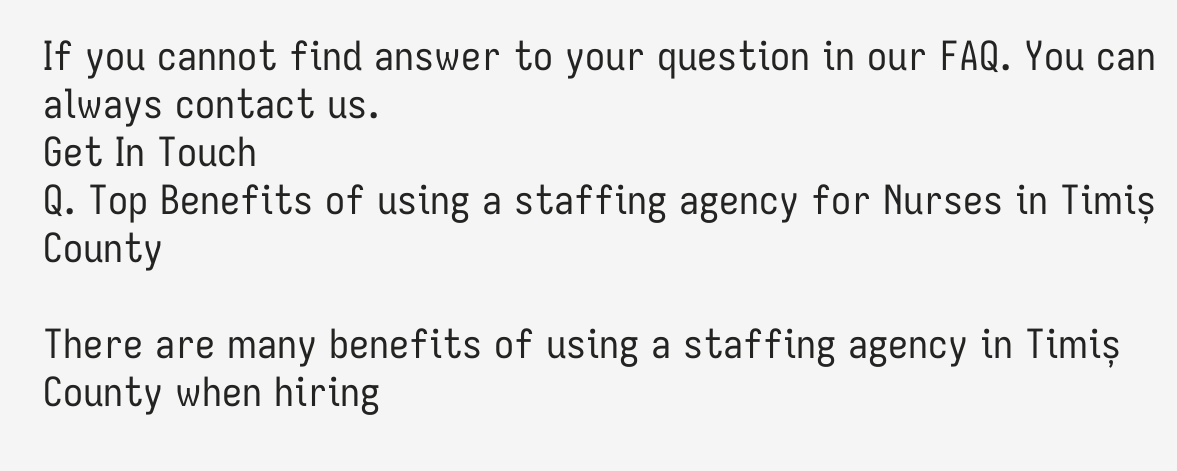If you cannot find answer to your question in our FAQ. You can always contact us.
Get In Touch
Q. Top Benefits of using a staffing agency for Nurses in Timiș County

There are many benefits of using a staffing agency in Timiș County when hiring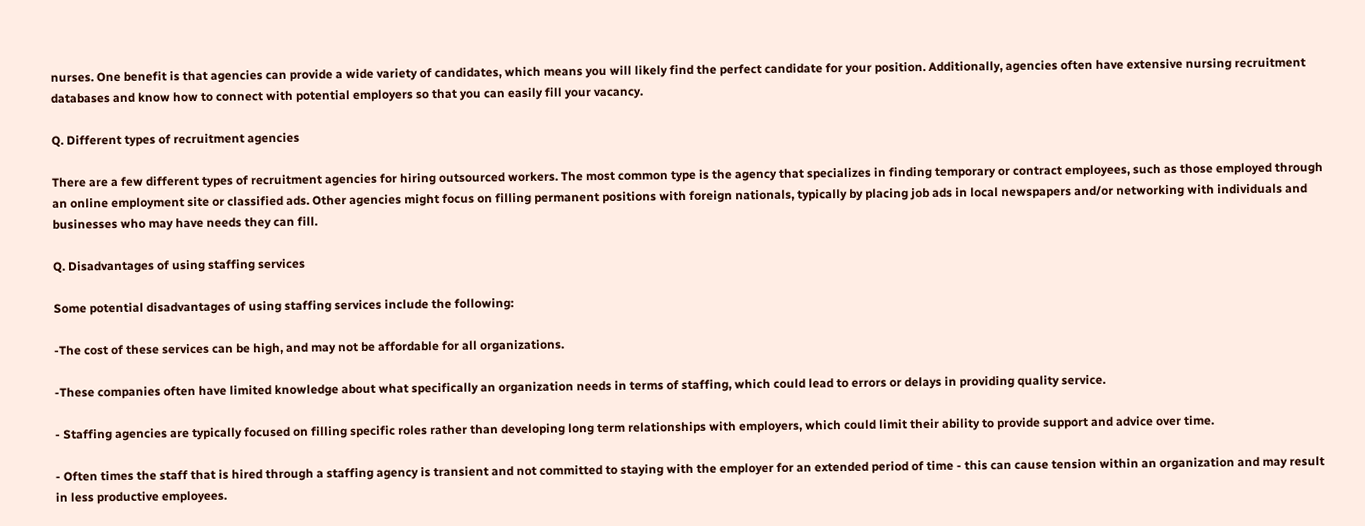nurses. One benefit is that agencies can provide a wide variety of candidates, which means you will likely find the perfect candidate for your position. Additionally, agencies often have extensive nursing recruitment databases and know how to connect with potential employers so that you can easily fill your vacancy.

Q. Different types of recruitment agencies

There are a few different types of recruitment agencies for hiring outsourced workers. The most common type is the agency that specializes in finding temporary or contract employees, such as those employed through an online employment site or classified ads. Other agencies might focus on filling permanent positions with foreign nationals, typically by placing job ads in local newspapers and/or networking with individuals and businesses who may have needs they can fill.

Q. Disadvantages of using staffing services

Some potential disadvantages of using staffing services include the following:

-The cost of these services can be high, and may not be affordable for all organizations.

-These companies often have limited knowledge about what specifically an organization needs in terms of staffing, which could lead to errors or delays in providing quality service.

- Staffing agencies are typically focused on filling specific roles rather than developing long term relationships with employers, which could limit their ability to provide support and advice over time.

- Often times the staff that is hired through a staffing agency is transient and not committed to staying with the employer for an extended period of time - this can cause tension within an organization and may result in less productive employees.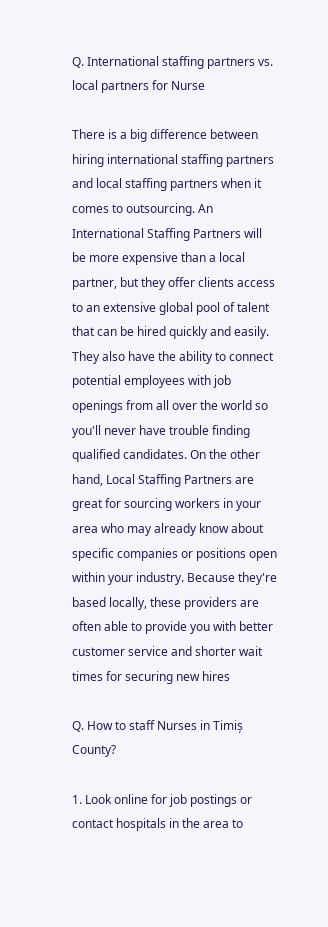Q. International staffing partners vs. local partners for Nurse

There is a big difference between hiring international staffing partners and local staffing partners when it comes to outsourcing. An International Staffing Partners will be more expensive than a local partner, but they offer clients access to an extensive global pool of talent that can be hired quickly and easily. They also have the ability to connect potential employees with job openings from all over the world so you'll never have trouble finding qualified candidates. On the other hand, Local Staffing Partners are great for sourcing workers in your area who may already know about specific companies or positions open within your industry. Because they're based locally, these providers are often able to provide you with better customer service and shorter wait times for securing new hires

Q. How to staff Nurses in Timiș County?

1. Look online for job postings or contact hospitals in the area to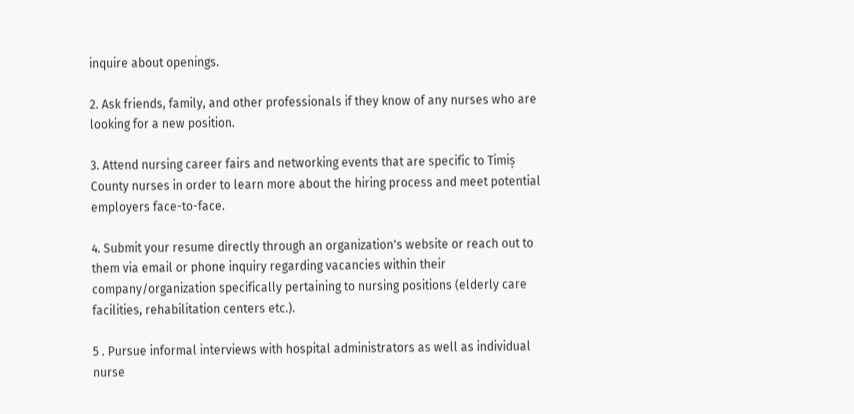inquire about openings.

2. Ask friends, family, and other professionals if they know of any nurses who are looking for a new position.

3. Attend nursing career fairs and networking events that are specific to Timiș County nurses in order to learn more about the hiring process and meet potential employers face-to-face.

4. Submit your resume directly through an organization's website or reach out to them via email or phone inquiry regarding vacancies within their company/organization specifically pertaining to nursing positions (elderly care facilities, rehabilitation centers etc.).

5 . Pursue informal interviews with hospital administrators as well as individual nurse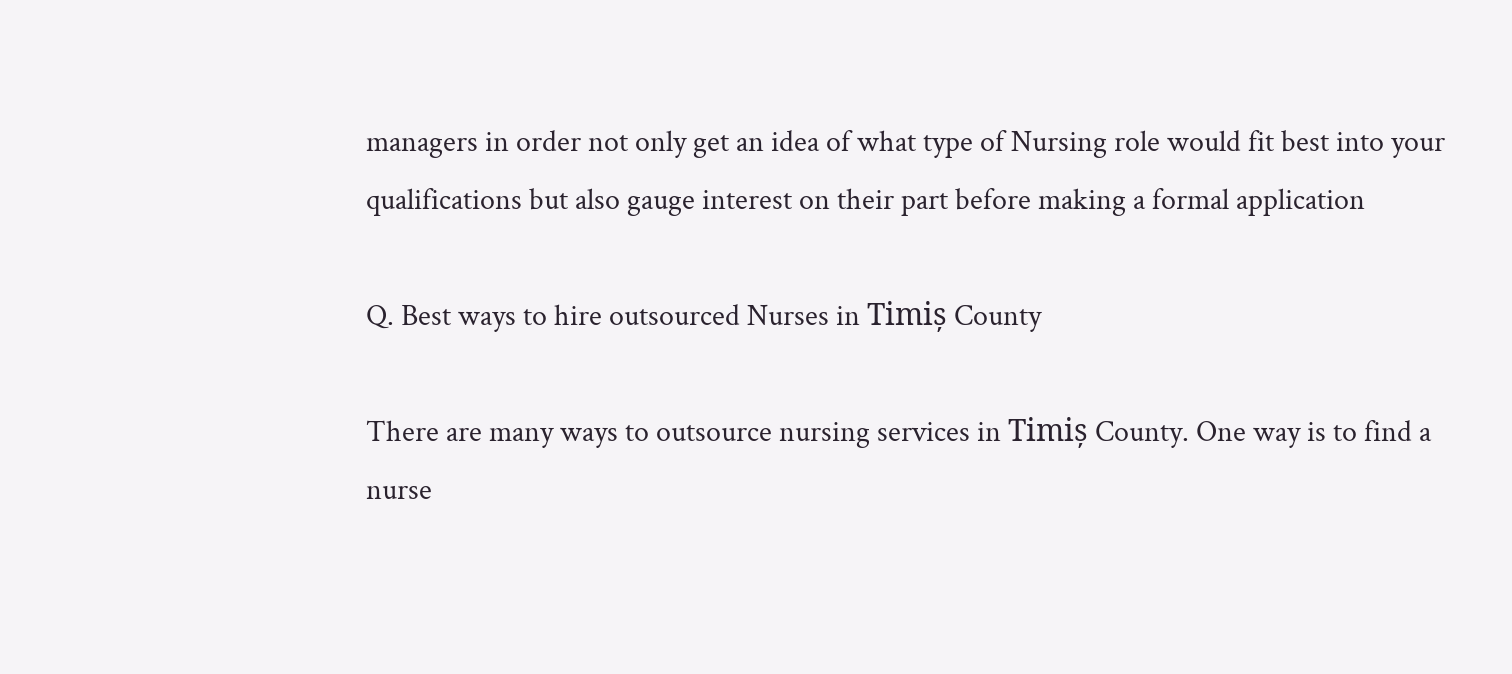managers in order not only get an idea of what type of Nursing role would fit best into your qualifications but also gauge interest on their part before making a formal application

Q. Best ways to hire outsourced Nurses in Timiș County

There are many ways to outsource nursing services in Timiș County. One way is to find a nurse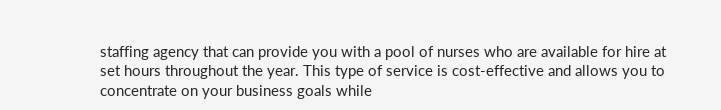staffing agency that can provide you with a pool of nurses who are available for hire at set hours throughout the year. This type of service is cost-effective and allows you to concentrate on your business goals while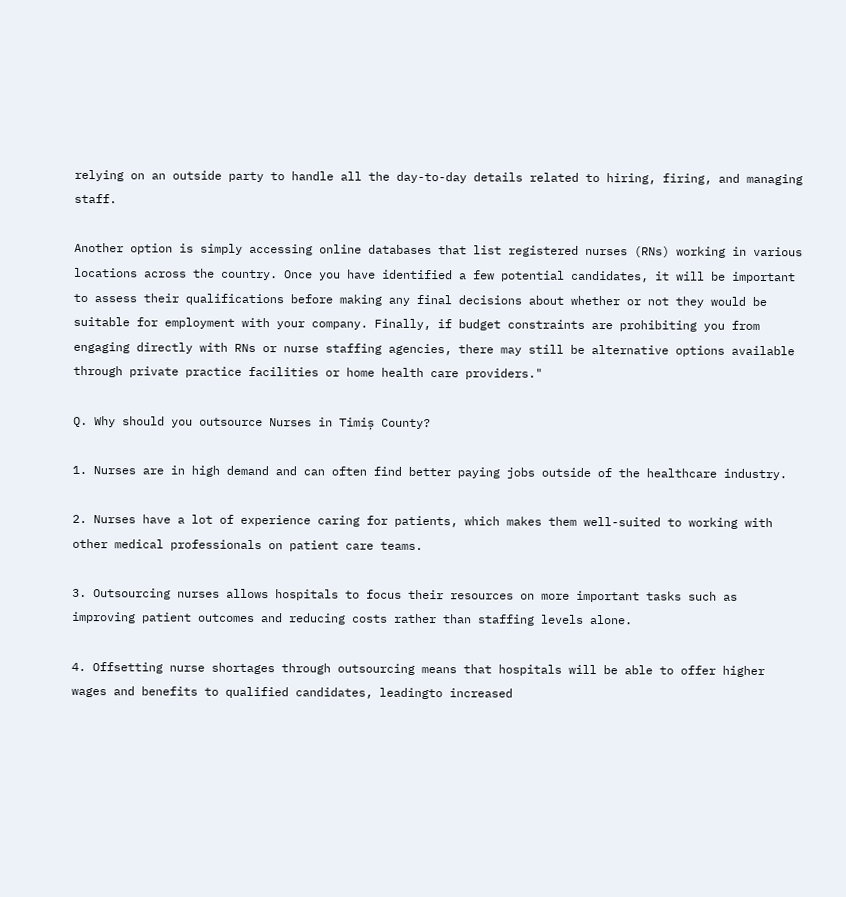relying on an outside party to handle all the day-to-day details related to hiring, firing, and managing staff.

Another option is simply accessing online databases that list registered nurses (RNs) working in various locations across the country. Once you have identified a few potential candidates, it will be important to assess their qualifications before making any final decisions about whether or not they would be suitable for employment with your company. Finally, if budget constraints are prohibiting you from engaging directly with RNs or nurse staffing agencies, there may still be alternative options available through private practice facilities or home health care providers."

Q. Why should you outsource Nurses in Timiș County?

1. Nurses are in high demand and can often find better paying jobs outside of the healthcare industry.

2. Nurses have a lot of experience caring for patients, which makes them well-suited to working with other medical professionals on patient care teams.

3. Outsourcing nurses allows hospitals to focus their resources on more important tasks such as improving patient outcomes and reducing costs rather than staffing levels alone.

4. Offsetting nurse shortages through outsourcing means that hospitals will be able to offer higher wages and benefits to qualified candidates, leadingto increased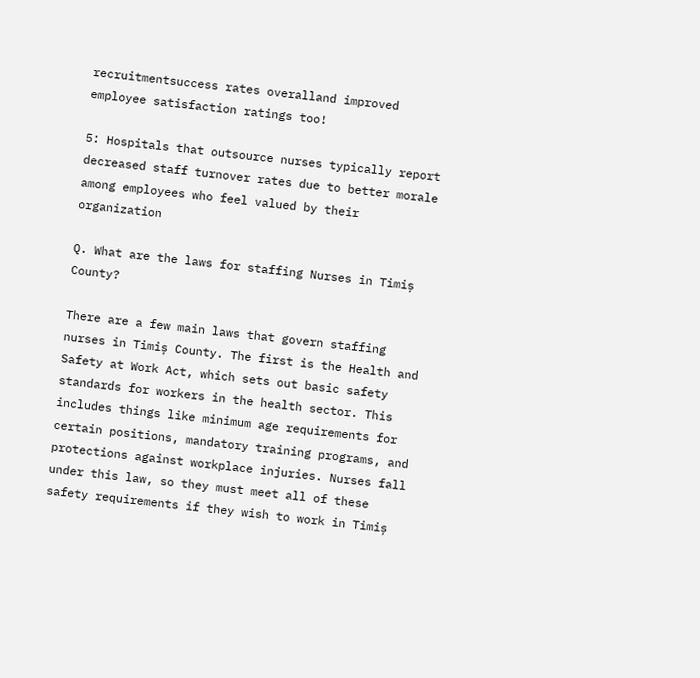recruitmentsuccess rates overalland improved employee satisfaction ratings too!

5: Hospitals that outsource nurses typically report decreased staff turnover rates due to better morale among employees who feel valued by their organization

Q. What are the laws for staffing Nurses in Timiș County?

There are a few main laws that govern staffing nurses in Timiș County. The first is the Health and Safety at Work Act, which sets out basic safety standards for workers in the health sector. This includes things like minimum age requirements for certain positions, mandatory training programs, and protections against workplace injuries. Nurses fall under this law, so they must meet all of these safety requirements if they wish to work in Timiș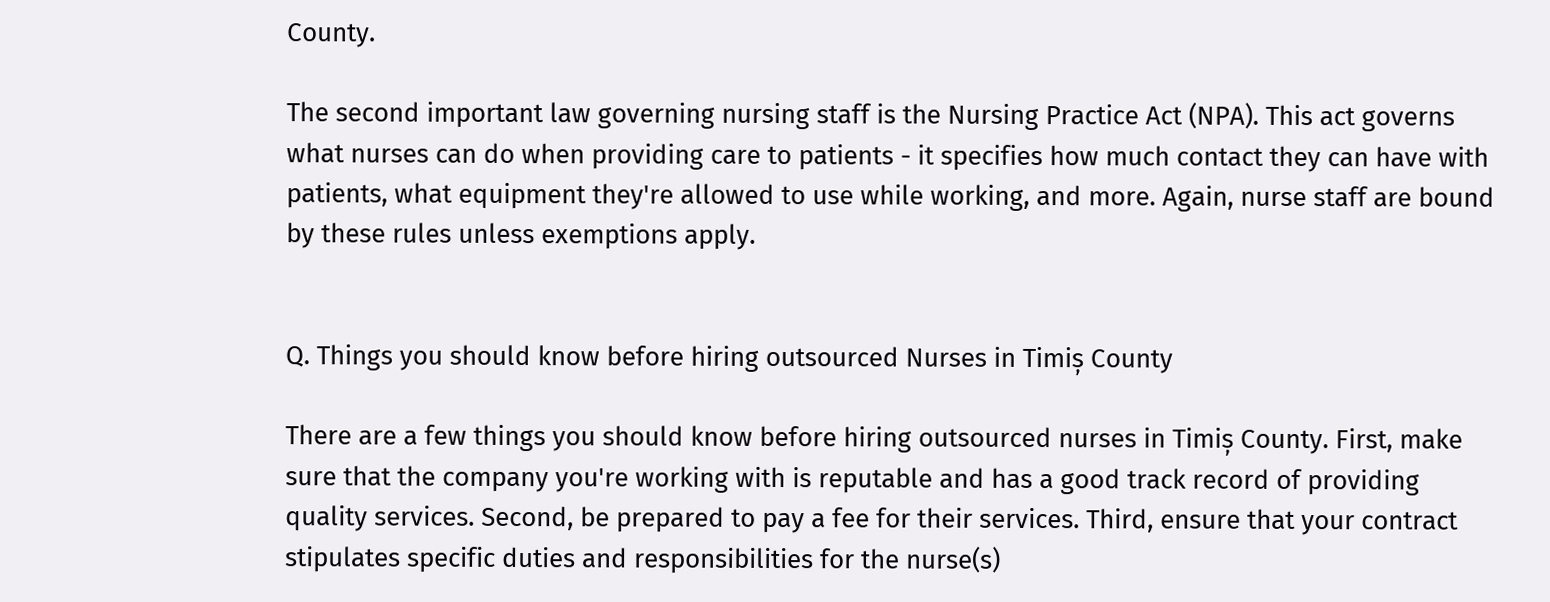County.

The second important law governing nursing staff is the Nursing Practice Act (NPA). This act governs what nurses can do when providing care to patients - it specifies how much contact they can have with patients, what equipment they're allowed to use while working, and more. Again, nurse staff are bound by these rules unless exemptions apply.


Q. Things you should know before hiring outsourced Nurses in Timiș County

There are a few things you should know before hiring outsourced nurses in Timiș County. First, make sure that the company you're working with is reputable and has a good track record of providing quality services. Second, be prepared to pay a fee for their services. Third, ensure that your contract stipulates specific duties and responsibilities for the nurse(s)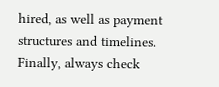hired, as well as payment structures and timelines. Finally, always check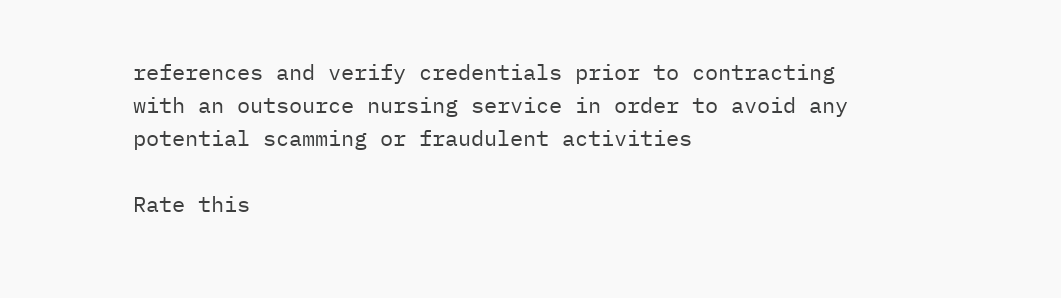references and verify credentials prior to contracting with an outsource nursing service in order to avoid any potential scamming or fraudulent activities

Rate this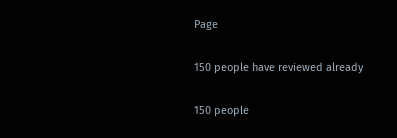Page

150 people have reviewed already

150 people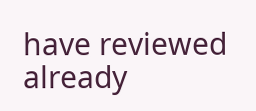have reviewed already